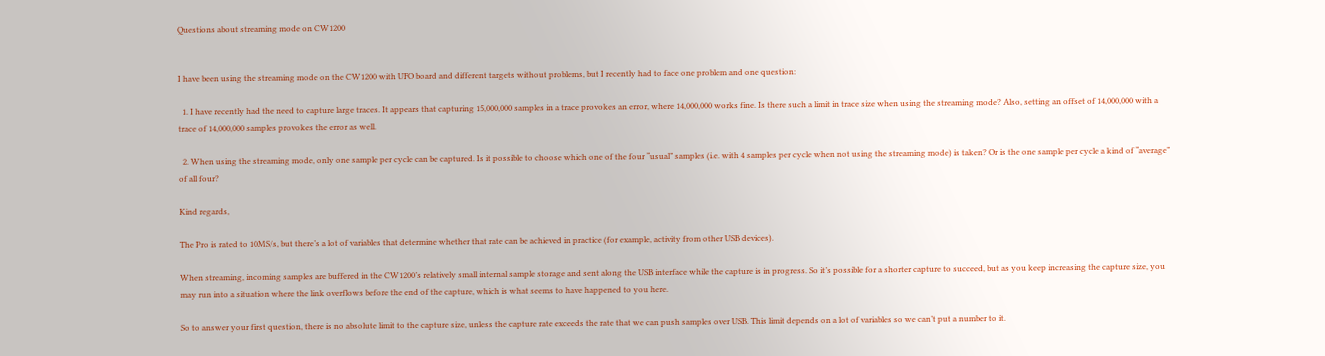Questions about streaming mode on CW1200


I have been using the streaming mode on the CW1200 with UFO board and different targets without problems, but I recently had to face one problem and one question:

  1. I have recently had the need to capture large traces. It appears that capturing 15,000,000 samples in a trace provokes an error, where 14,000,000 works fine. Is there such a limit in trace size when using the streaming mode? Also, setting an offset of 14,000,000 with a trace of 14,000,000 samples provokes the error as well.

  2. When using the streaming mode, only one sample per cycle can be captured. Is it possible to choose which one of the four “usual” samples (i.e. with 4 samples per cycle when not using the streaming mode) is taken? Or is the one sample per cycle a kind of “average” of all four?

Kind regards,

The Pro is rated to 10MS/s, but there’s a lot of variables that determine whether that rate can be achieved in practice (for example, activity from other USB devices).

When streaming, incoming samples are buffered in the CW1200’s relatively small internal sample storage and sent along the USB interface while the capture is in progress. So it’s possible for a shorter capture to succeed, but as you keep increasing the capture size, you may run into a situation where the link overflows before the end of the capture, which is what seems to have happened to you here.

So to answer your first question, there is no absolute limit to the capture size, unless the capture rate exceeds the rate that we can push samples over USB. This limit depends on a lot of variables so we can’t put a number to it.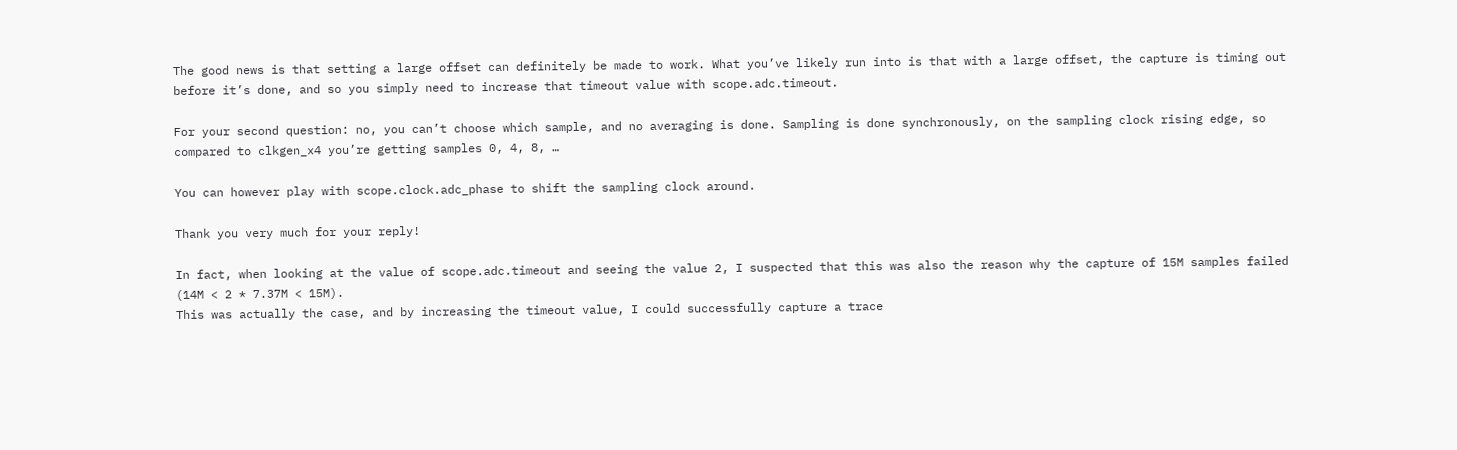The good news is that setting a large offset can definitely be made to work. What you’ve likely run into is that with a large offset, the capture is timing out before it’s done, and so you simply need to increase that timeout value with scope.adc.timeout.

For your second question: no, you can’t choose which sample, and no averaging is done. Sampling is done synchronously, on the sampling clock rising edge, so compared to clkgen_x4 you’re getting samples 0, 4, 8, …

You can however play with scope.clock.adc_phase to shift the sampling clock around.

Thank you very much for your reply!

In fact, when looking at the value of scope.adc.timeout and seeing the value 2, I suspected that this was also the reason why the capture of 15M samples failed (14M < 2 * 7.37M < 15M).
This was actually the case, and by increasing the timeout value, I could successfully capture a trace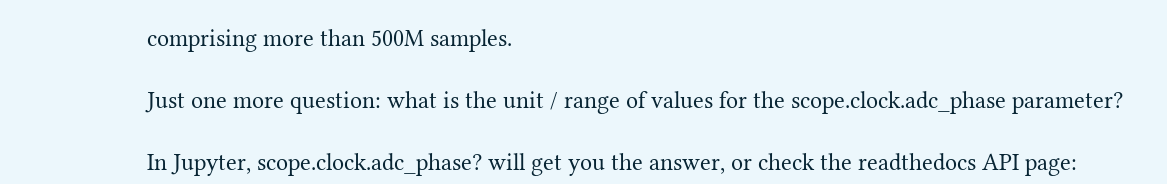comprising more than 500M samples.

Just one more question: what is the unit / range of values for the scope.clock.adc_phase parameter?

In Jupyter, scope.clock.adc_phase? will get you the answer, or check the readthedocs API page: